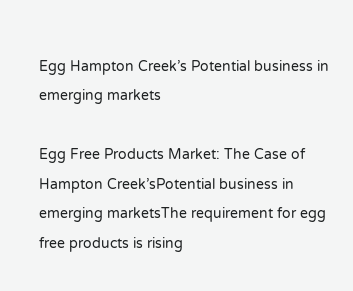Egg Hampton Creek’s Potential business in emerging markets

Egg Free Products Market: The Case of Hampton Creek’sPotential business in emerging marketsThe requirement for egg free products is rising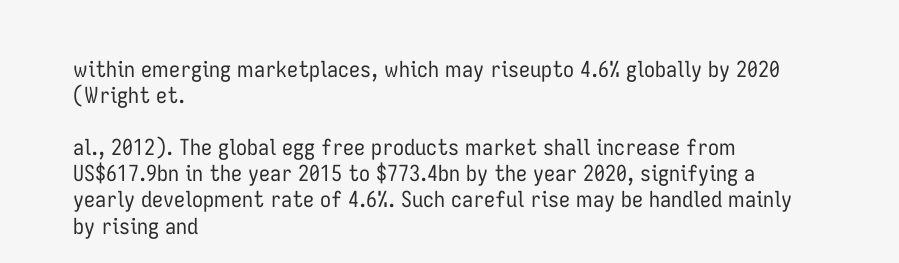within emerging marketplaces, which may riseupto 4.6% globally by 2020 (Wright et.

al., 2012). The global egg free products market shall increase from US$617.9bn in the year 2015 to $773.4bn by the year 2020, signifying a yearly development rate of 4.6%. Such careful rise may be handled mainly by rising and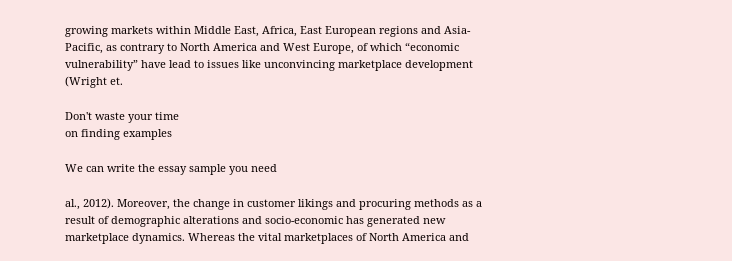growing markets within Middle East, Africa, East European regions and Asia-Pacific, as contrary to North America and West Europe, of which “economic vulnerability” have lead to issues like unconvincing marketplace development (Wright et.

Don't waste your time
on finding examples

We can write the essay sample you need

al., 2012). Moreover, the change in customer likings and procuring methods as a result of demographic alterations and socio-economic has generated new marketplace dynamics. Whereas the vital marketplaces of North America and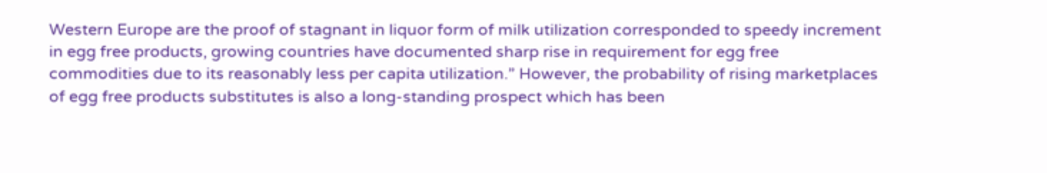Western Europe are the proof of stagnant in liquor form of milk utilization corresponded to speedy increment in egg free products, growing countries have documented sharp rise in requirement for egg free commodities due to its reasonably less per capita utilization.” However, the probability of rising marketplaces of egg free products substitutes is also a long-standing prospect which has been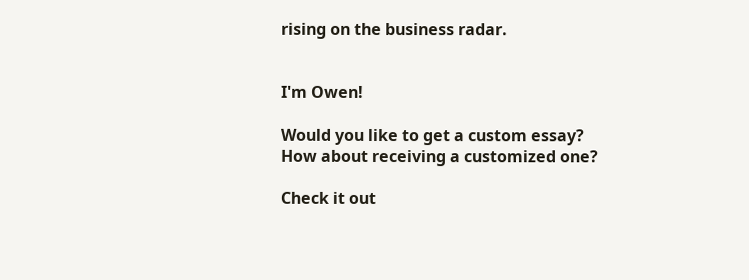rising on the business radar.


I'm Owen!

Would you like to get a custom essay? How about receiving a customized one?

Check it out